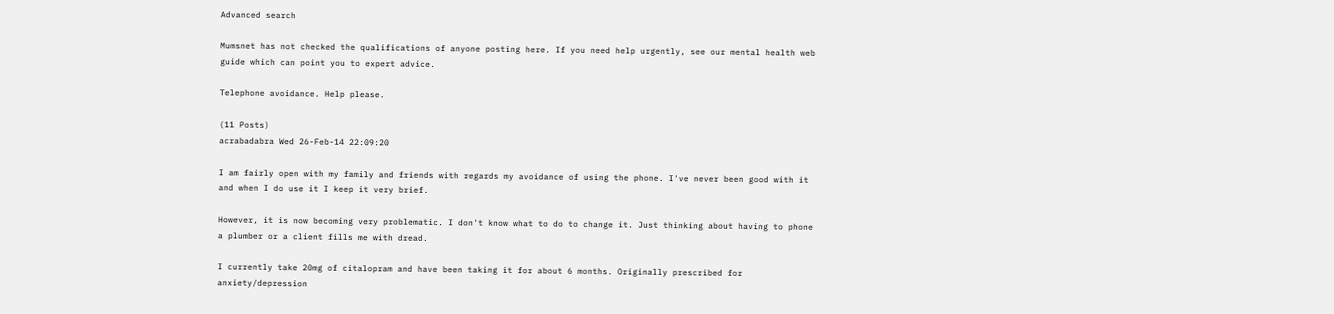Advanced search

Mumsnet has not checked the qualifications of anyone posting here. If you need help urgently, see our mental health web guide which can point you to expert advice.

Telephone avoidance. Help please.

(11 Posts)
acrabadabra Wed 26-Feb-14 22:09:20

I am fairly open with my family and friends with regards my avoidance of using the phone. I've never been good with it and when I do use it I keep it very brief.

However, it is now becoming very problematic. I don't know what to do to change it. Just thinking about having to phone a plumber or a client fills me with dread.

I currently take 20mg of citalopram and have been taking it for about 6 months. Originally prescribed for anxiety/depression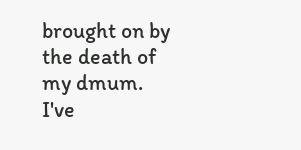brought on by the death of my dmum. I've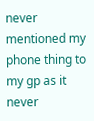never mentioned my phone thing to my gp as it never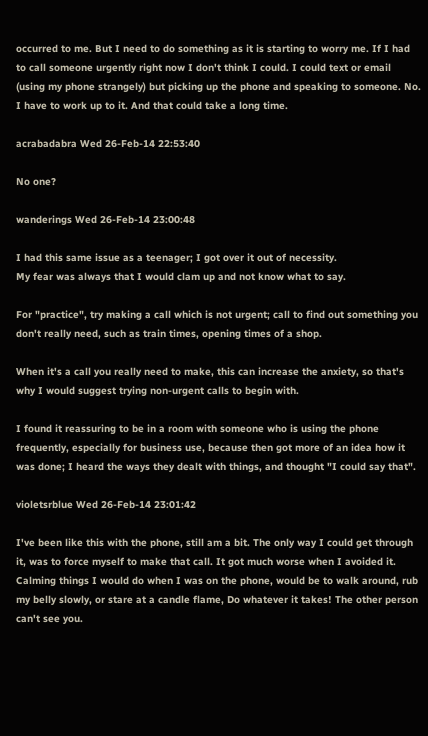occurred to me. But I need to do something as it is starting to worry me. If I had to call someone urgently right now I don't think I could. I could text or email (using my phone strangely) but picking up the phone and speaking to someone. No. I have to work up to it. And that could take a long time.

acrabadabra Wed 26-Feb-14 22:53:40

No one?

wanderings Wed 26-Feb-14 23:00:48

I had this same issue as a teenager; I got over it out of necessity.
My fear was always that I would clam up and not know what to say.

For "practice", try making a call which is not urgent; call to find out something you don't really need, such as train times, opening times of a shop.

When it's a call you really need to make, this can increase the anxiety, so that's why I would suggest trying non-urgent calls to begin with.

I found it reassuring to be in a room with someone who is using the phone frequently, especially for business use, because then got more of an idea how it was done; I heard the ways they dealt with things, and thought "I could say that".

violetsrblue Wed 26-Feb-14 23:01:42

I've been like this with the phone, still am a bit. The only way I could get through it, was to force myself to make that call. It got much worse when I avoided it. Calming things I would do when I was on the phone, would be to walk around, rub my belly slowly, or stare at a candle flame, Do whatever it takes! The other person can't see you.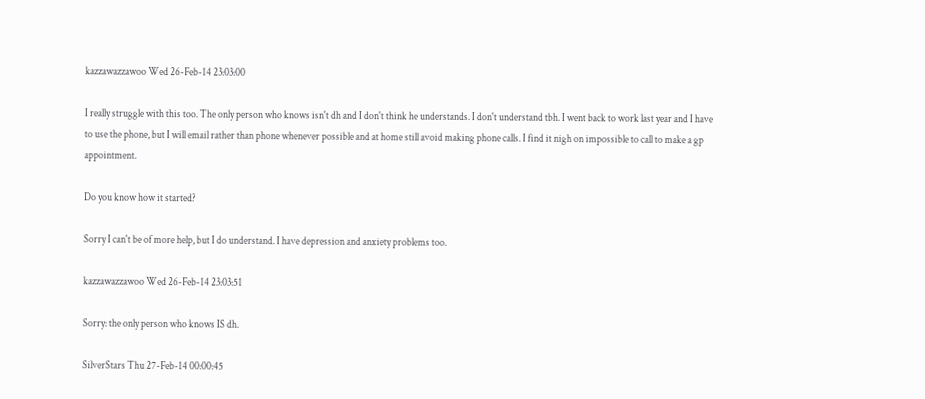kazzawazzawoo Wed 26-Feb-14 23:03:00

I really struggle with this too. The only person who knows isn't dh and I don't think he understands. I don't understand tbh. I went back to work last year and I have to use the phone, but I will email rather than phone whenever possible and at home still avoid making phone calls. I find it nigh on impossible to call to make a gp appointment.

Do you know how it started?

Sorry I can't be of more help, but I do understand. I have depression and anxiety problems too.

kazzawazzawoo Wed 26-Feb-14 23:03:51

Sorry: the only person who knows IS dh.

SilverStars Thu 27-Feb-14 00:00:45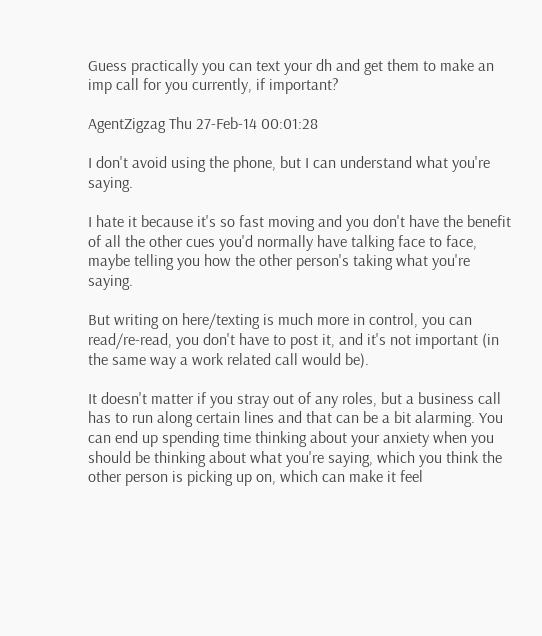Guess practically you can text your dh and get them to make an imp call for you currently, if important?

AgentZigzag Thu 27-Feb-14 00:01:28

I don't avoid using the phone, but I can understand what you're saying.

I hate it because it's so fast moving and you don't have the benefit of all the other cues you'd normally have talking face to face, maybe telling you how the other person's taking what you're saying.

But writing on here/texting is much more in control, you can read/re-read, you don't have to post it, and it's not important (in the same way a work related call would be).

It doesn't matter if you stray out of any roles, but a business call has to run along certain lines and that can be a bit alarming. You can end up spending time thinking about your anxiety when you should be thinking about what you're saying, which you think the other person is picking up on, which can make it feel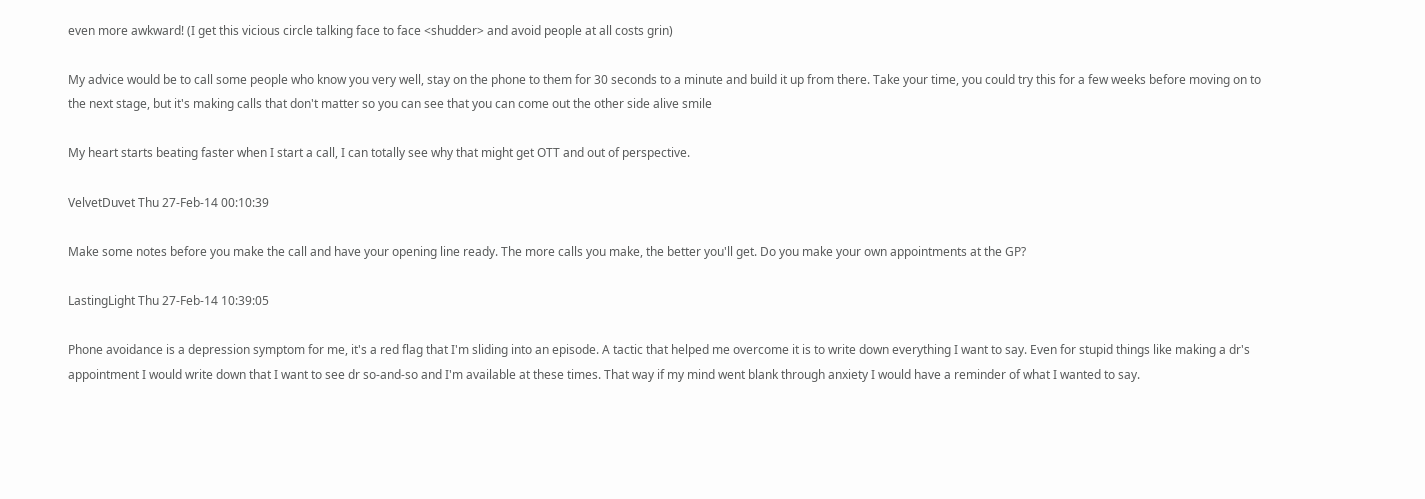even more awkward! (I get this vicious circle talking face to face <shudder> and avoid people at all costs grin)

My advice would be to call some people who know you very well, stay on the phone to them for 30 seconds to a minute and build it up from there. Take your time, you could try this for a few weeks before moving on to the next stage, but it's making calls that don't matter so you can see that you can come out the other side alive smile

My heart starts beating faster when I start a call, I can totally see why that might get OTT and out of perspective.

VelvetDuvet Thu 27-Feb-14 00:10:39

Make some notes before you make the call and have your opening line ready. The more calls you make, the better you'll get. Do you make your own appointments at the GP?

LastingLight Thu 27-Feb-14 10:39:05

Phone avoidance is a depression symptom for me, it's a red flag that I'm sliding into an episode. A tactic that helped me overcome it is to write down everything I want to say. Even for stupid things like making a dr's appointment I would write down that I want to see dr so-and-so and I'm available at these times. That way if my mind went blank through anxiety I would have a reminder of what I wanted to say.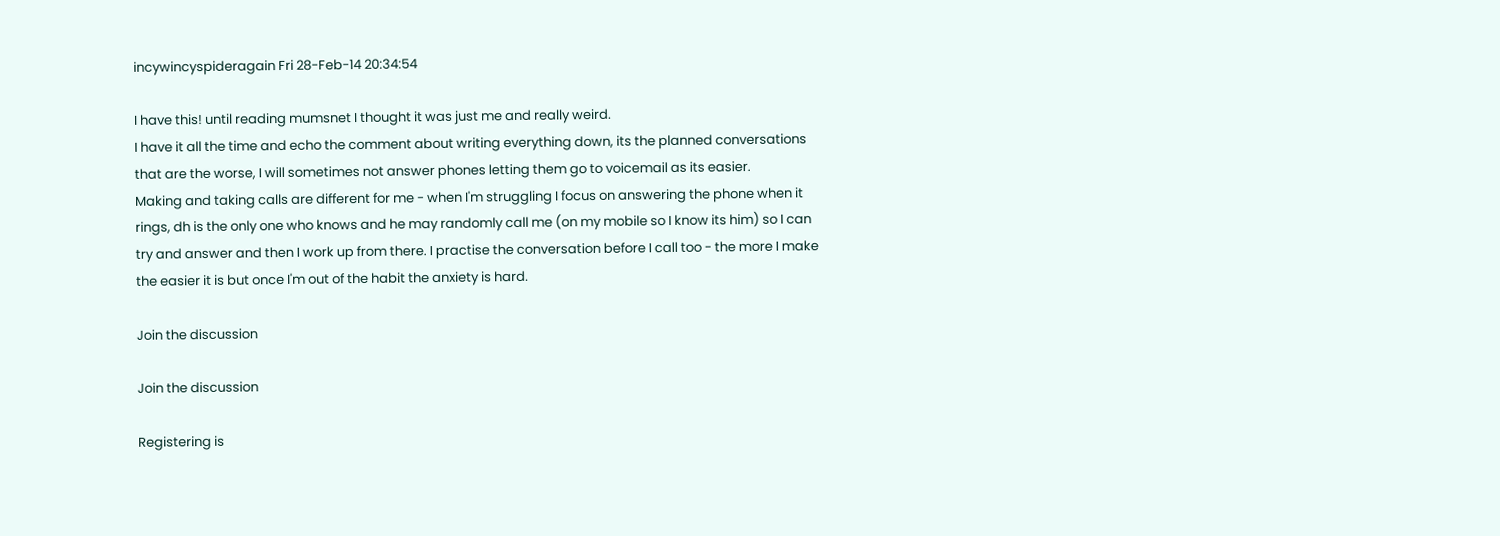incywincyspideragain Fri 28-Feb-14 20:34:54

I have this! until reading mumsnet I thought it was just me and really weird.
I have it all the time and echo the comment about writing everything down, its the planned conversations that are the worse, I will sometimes not answer phones letting them go to voicemail as its easier.
Making and taking calls are different for me - when I'm struggling I focus on answering the phone when it rings, dh is the only one who knows and he may randomly call me (on my mobile so I know its him) so I can try and answer and then I work up from there. I practise the conversation before I call too - the more I make the easier it is but once I'm out of the habit the anxiety is hard.

Join the discussion

Join the discussion

Registering is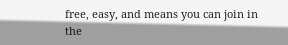free, easy, and means you can join in the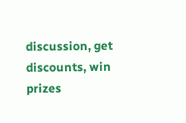discussion, get discounts, win prizes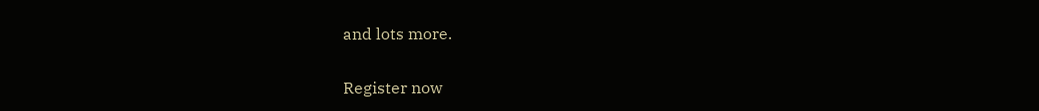and lots more.

Register now